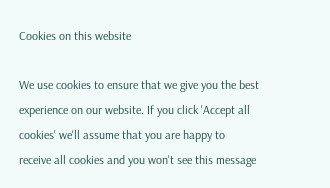Cookies on this website

We use cookies to ensure that we give you the best experience on our website. If you click 'Accept all cookies' we'll assume that you are happy to receive all cookies and you won't see this message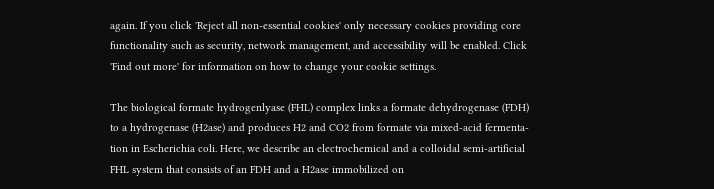again. If you click 'Reject all non-essential cookies' only necessary cookies providing core functionality such as security, network management, and accessibility will be enabled. Click 'Find out more' for information on how to change your cookie settings.

The biological formate hydrogenlyase (FHL) complex links a formate dehydrogenase (FDH) to a hydrogenase (H2ase) and produces H2 and CO2 from formate via mixed-acid fermenta-tion in Escherichia coli. Here, we describe an electrochemical and a colloidal semi-artificial FHL system that consists of an FDH and a H2ase immobilized on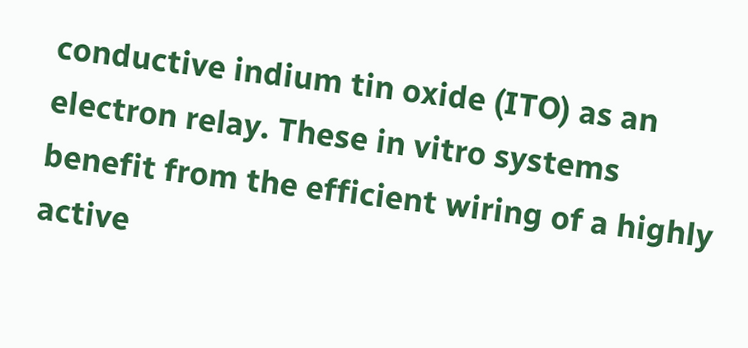conductive indium tin oxide (ITO) as an electron relay. These in vitro systems benefit from the efficient wiring of a highly active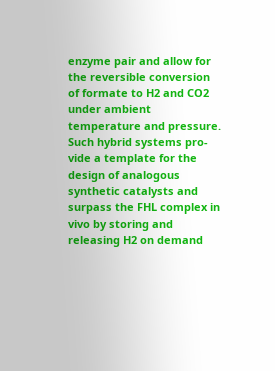enzyme pair and allow for the reversible conversion of formate to H2 and CO2 under ambient temperature and pressure. Such hybrid systems pro-vide a template for the design of analogous synthetic catalysts and surpass the FHL complex in vivo by storing and releasing H2 on demand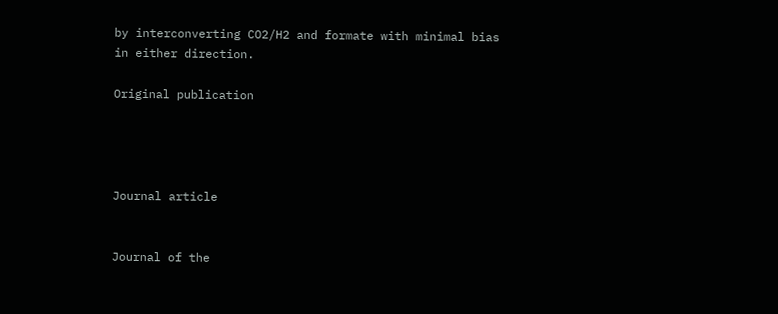by interconverting CO2/H2 and formate with minimal bias in either direction.

Original publication




Journal article


Journal of the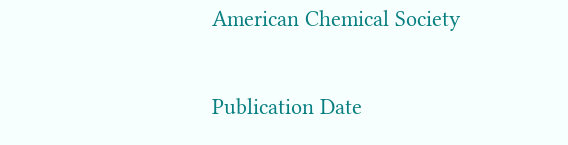American Chemical Society

Publication Date